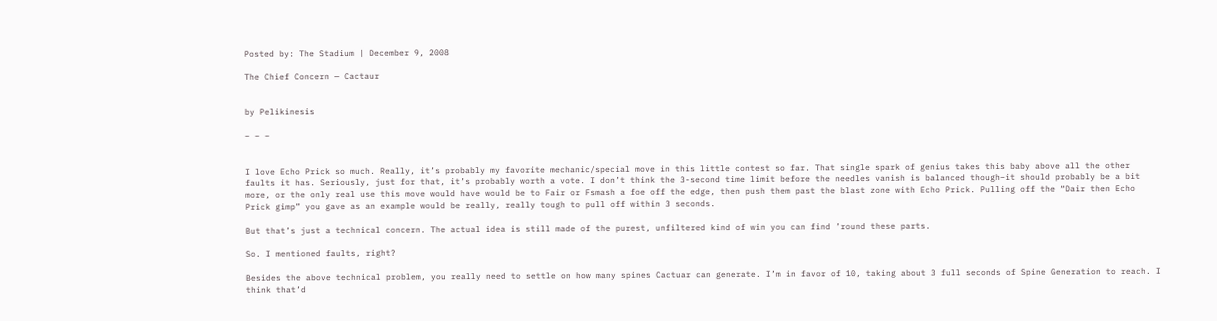Posted by: The Stadium | December 9, 2008

The Chief Concern — Cactaur


by Pelikinesis

– – –


I love Echo Prick so much. Really, it’s probably my favorite mechanic/special move in this little contest so far. That single spark of genius takes this baby above all the other faults it has. Seriously, just for that, it’s probably worth a vote. I don’t think the 3-second time limit before the needles vanish is balanced though–it should probably be a bit more, or the only real use this move would have would be to Fair or Fsmash a foe off the edge, then push them past the blast zone with Echo Prick. Pulling off the “Dair then Echo Prick gimp” you gave as an example would be really, really tough to pull off within 3 seconds.

But that’s just a technical concern. The actual idea is still made of the purest, unfiltered kind of win you can find ’round these parts.

So. I mentioned faults, right?

Besides the above technical problem, you really need to settle on how many spines Cactuar can generate. I’m in favor of 10, taking about 3 full seconds of Spine Generation to reach. I think that’d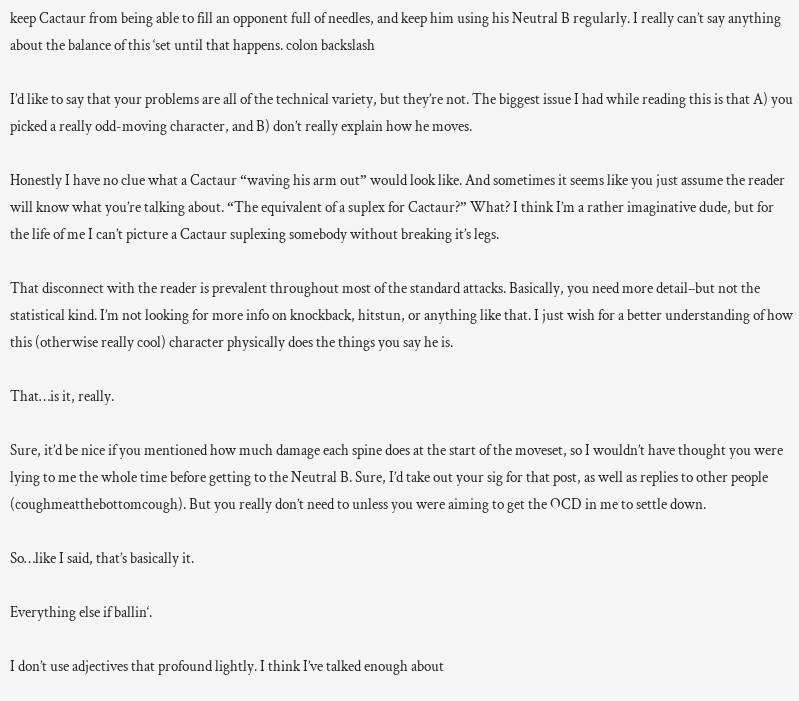keep Cactaur from being able to fill an opponent full of needles, and keep him using his Neutral B regularly. I really can’t say anything about the balance of this ‘set until that happens. colon backslash

I’d like to say that your problems are all of the technical variety, but they’re not. The biggest issue I had while reading this is that A) you picked a really odd-moving character, and B) don’t really explain how he moves.

Honestly I have no clue what a Cactaur “waving his arm out” would look like. And sometimes it seems like you just assume the reader will know what you’re talking about. “The equivalent of a suplex for Cactaur?” What? I think I’m a rather imaginative dude, but for the life of me I can’t picture a Cactaur suplexing somebody without breaking it’s legs.

That disconnect with the reader is prevalent throughout most of the standard attacks. Basically, you need more detail–but not the statistical kind. I’m not looking for more info on knockback, hitstun, or anything like that. I just wish for a better understanding of how this (otherwise really cool) character physically does the things you say he is.

That…is it, really.

Sure, it’d be nice if you mentioned how much damage each spine does at the start of the moveset, so I wouldn’t have thought you were lying to me the whole time before getting to the Neutral B. Sure, I’d take out your sig for that post, as well as replies to other people (coughmeatthebottomcough). But you really don’t need to unless you were aiming to get the OCD in me to settle down.

So…like I said, that’s basically it.

Everything else if ballin‘.

I don’t use adjectives that profound lightly. I think I’ve talked enough about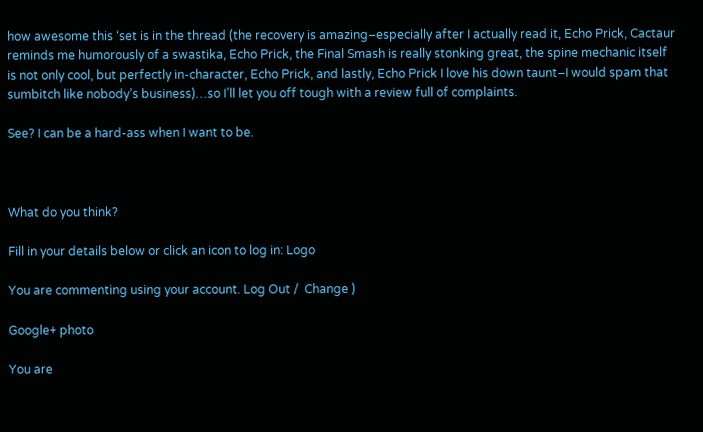how awesome this ‘set is in the thread (the recovery is amazing–especially after I actually read it, Echo Prick, Cactaur reminds me humorously of a swastika, Echo Prick, the Final Smash is really stonking great, the spine mechanic itself is not only cool, but perfectly in-character, Echo Prick, and lastly, Echo Prick I love his down taunt–I would spam that sumbitch like nobody’s business)…so I’ll let you off tough with a review full of complaints.

See? I can be a hard-ass when I want to be.



What do you think?

Fill in your details below or click an icon to log in: Logo

You are commenting using your account. Log Out /  Change )

Google+ photo

You are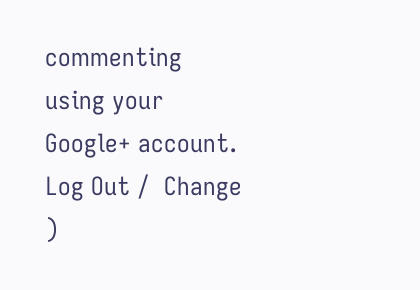commenting using your Google+ account. Log Out /  Change )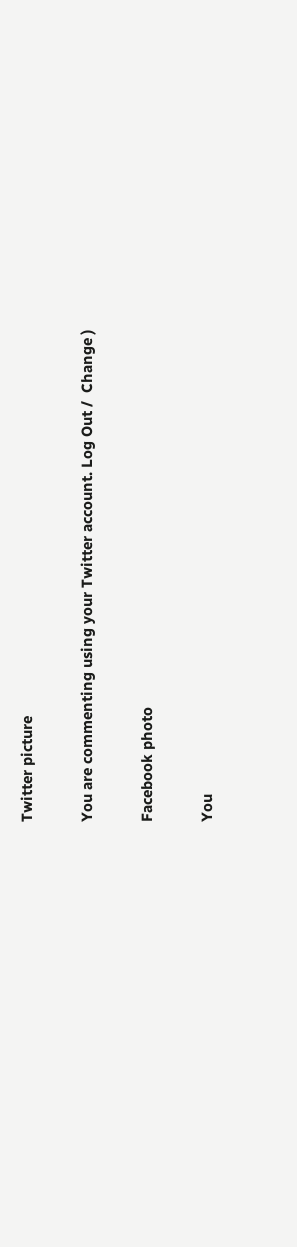Twitter picture

You are commenting using your Twitter account. Log Out /  Change )

Facebook photo

You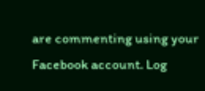are commenting using your Facebook account. Log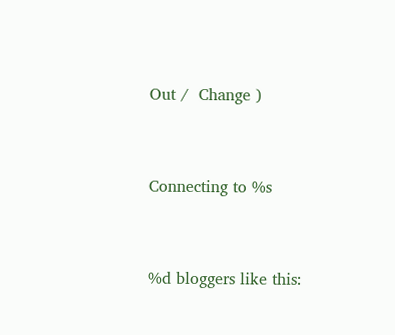Out /  Change )


Connecting to %s


%d bloggers like this: